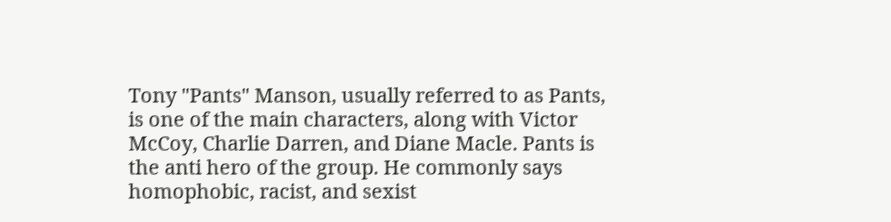Tony "Pants" Manson, usually referred to as Pants, is one of the main characters, along with Victor McCoy, Charlie Darren, and Diane Macle. Pants is the anti hero of the group. He commonly says homophobic, racist, and sexist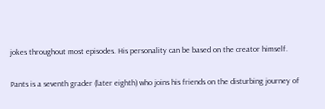jokes throughout most episodes. His personality can be based on the creator himself.

Pants is a seventh grader (later eighth) who joins his friends on the disturbing journey of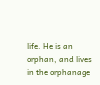life. He is an orphan, and lives in the orphanage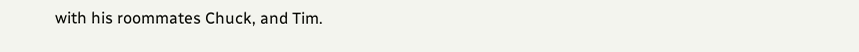with his roommates Chuck, and Tim.